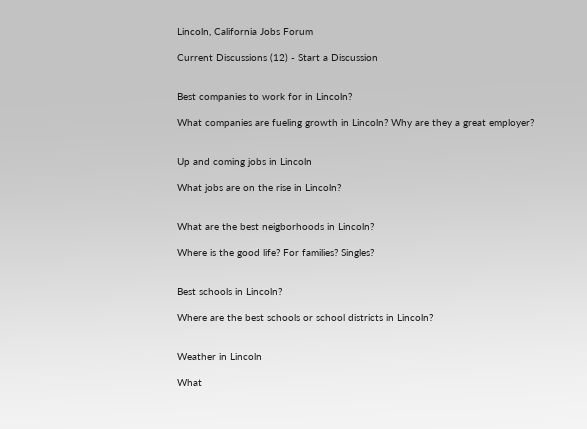Lincoln, California Jobs Forum

Current Discussions (12) - Start a Discussion


Best companies to work for in Lincoln?

What companies are fueling growth in Lincoln? Why are they a great employer?


Up and coming jobs in Lincoln

What jobs are on the rise in Lincoln?


What are the best neigborhoods in Lincoln?

Where is the good life? For families? Singles?


Best schools in Lincoln?

Where are the best schools or school districts in Lincoln?


Weather in Lincoln

What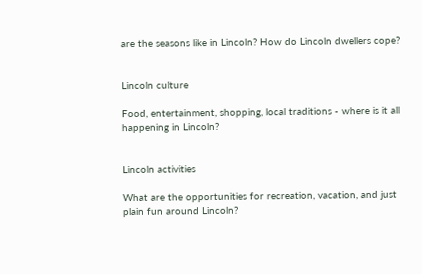are the seasons like in Lincoln? How do Lincoln dwellers cope?


Lincoln culture

Food, entertainment, shopping, local traditions - where is it all happening in Lincoln?


Lincoln activities

What are the opportunities for recreation, vacation, and just plain fun around Lincoln?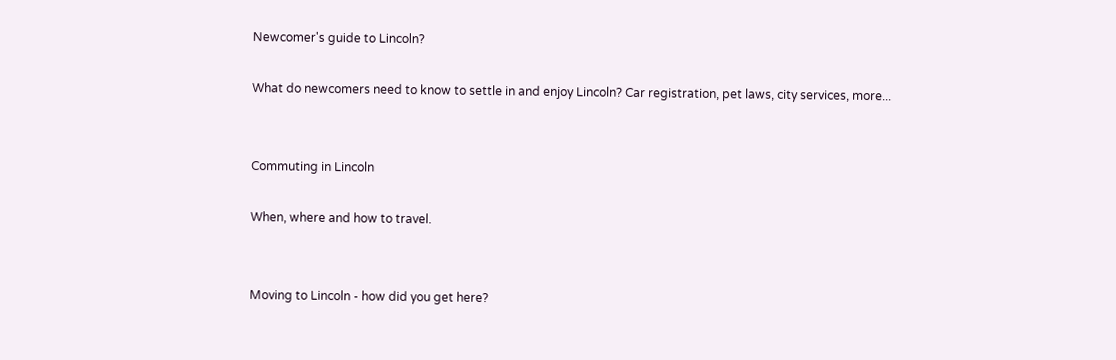Newcomer's guide to Lincoln?

What do newcomers need to know to settle in and enjoy Lincoln? Car registration, pet laws, city services, more...


Commuting in Lincoln

When, where and how to travel.


Moving to Lincoln - how did you get here?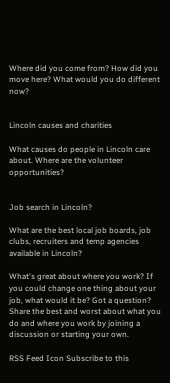Where did you come from? How did you move here? What would you do different now?


Lincoln causes and charities

What causes do people in Lincoln care about. Where are the volunteer opportunities?


Job search in Lincoln?

What are the best local job boards, job clubs, recruiters and temp agencies available in Lincoln?

What's great about where you work? If you could change one thing about your job, what would it be? Got a question? Share the best and worst about what you do and where you work by joining a discussion or starting your own.

RSS Feed Icon Subscribe to this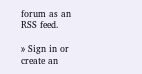forum as an RSS feed.

» Sign in or create an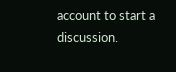account to start a discussion.